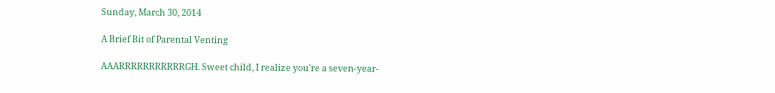Sunday, March 30, 2014

A Brief Bit of Parental Venting

AAARRRRRRRRRRRGH. Sweet child, I realize you're a seven-year-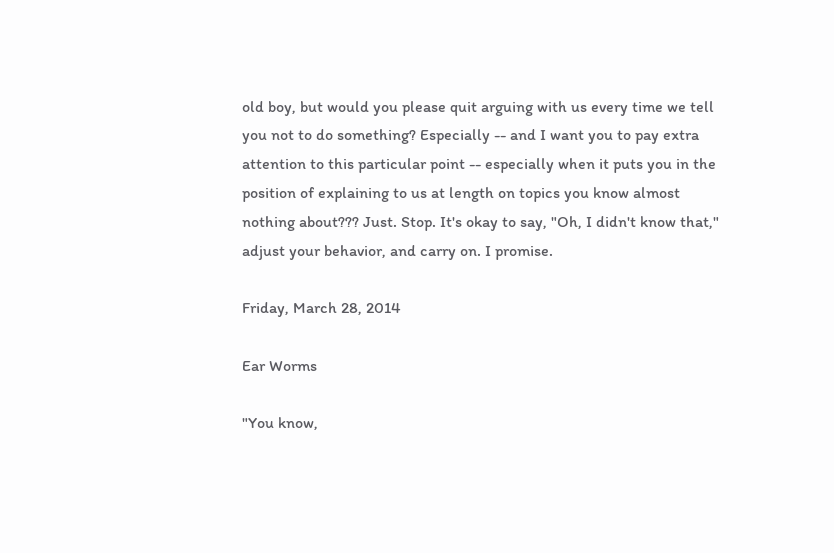old boy, but would you please quit arguing with us every time we tell you not to do something? Especially -- and I want you to pay extra attention to this particular point -- especially when it puts you in the position of explaining to us at length on topics you know almost nothing about??? Just. Stop. It's okay to say, "Oh, I didn't know that," adjust your behavior, and carry on. I promise.

Friday, March 28, 2014

Ear Worms

"You know,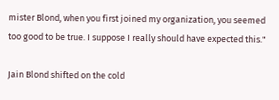mister Blond, when you first joined my organization, you seemed too good to be true. I suppose I really should have expected this."

Jain Blond shifted on the cold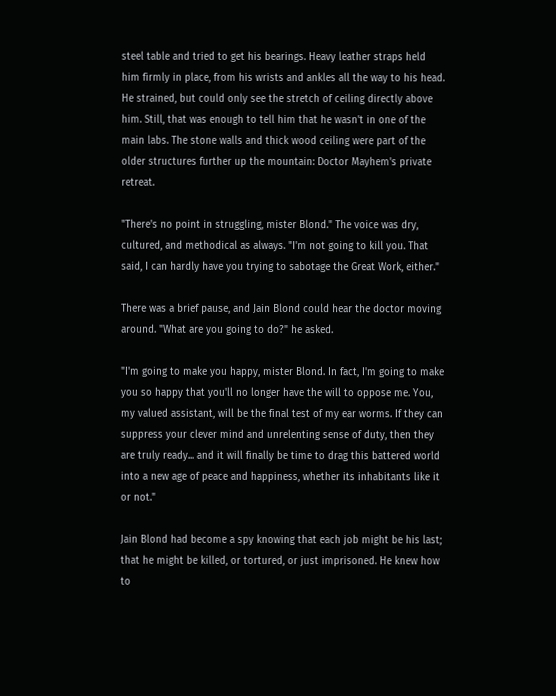steel table and tried to get his bearings. Heavy leather straps held him firmly in place, from his wrists and ankles all the way to his head. He strained, but could only see the stretch of ceiling directly above him. Still, that was enough to tell him that he wasn't in one of the main labs. The stone walls and thick wood ceiling were part of the older structures further up the mountain: Doctor Mayhem's private retreat.

"There's no point in struggling, mister Blond." The voice was dry, cultured, and methodical as always. "I'm not going to kill you. That said, I can hardly have you trying to sabotage the Great Work, either."

There was a brief pause, and Jain Blond could hear the doctor moving around. "What are you going to do?" he asked.

"I'm going to make you happy, mister Blond. In fact, I'm going to make you so happy that you'll no longer have the will to oppose me. You, my valued assistant, will be the final test of my ear worms. If they can suppress your clever mind and unrelenting sense of duty, then they are truly ready... and it will finally be time to drag this battered world into a new age of peace and happiness, whether its inhabitants like it or not."

Jain Blond had become a spy knowing that each job might be his last; that he might be killed, or tortured, or just imprisoned. He knew how to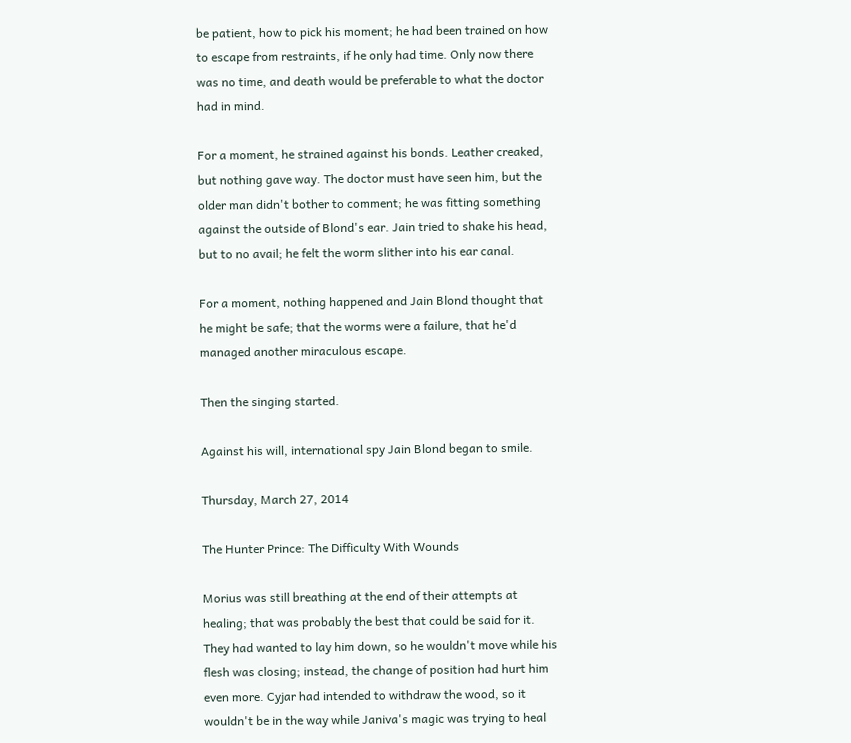be patient, how to pick his moment; he had been trained on how to escape from restraints, if he only had time. Only now there was no time, and death would be preferable to what the doctor had in mind.

For a moment, he strained against his bonds. Leather creaked, but nothing gave way. The doctor must have seen him, but the older man didn't bother to comment; he was fitting something against the outside of Blond's ear. Jain tried to shake his head, but to no avail; he felt the worm slither into his ear canal.

For a moment, nothing happened and Jain Blond thought that he might be safe; that the worms were a failure, that he'd managed another miraculous escape.

Then the singing started.

Against his will, international spy Jain Blond began to smile.

Thursday, March 27, 2014

The Hunter Prince: The Difficulty With Wounds

Morius was still breathing at the end of their attempts at healing; that was probably the best that could be said for it. They had wanted to lay him down, so he wouldn't move while his flesh was closing; instead, the change of position had hurt him even more. Cyjar had intended to withdraw the wood, so it wouldn't be in the way while Janiva's magic was trying to heal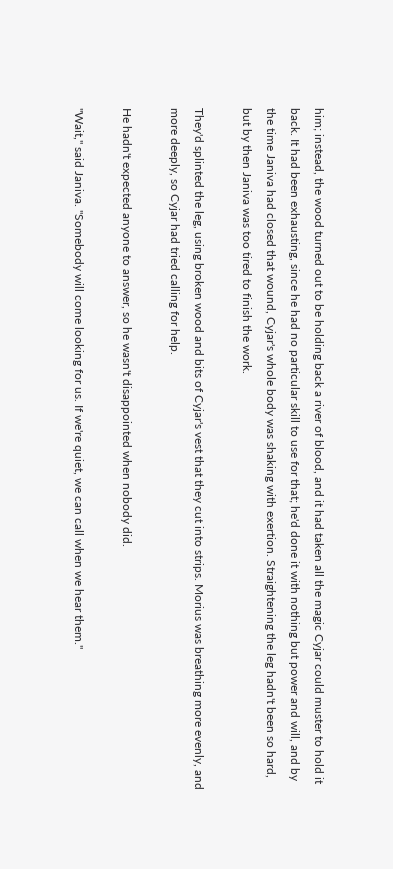him; instead, the wood turned out to be holding back a river of blood, and it had taken all the magic Cyjar could muster to hold it back. It had been exhausting, since he had no particular skill to use for that; he'd done it with nothing but power and will, and by the time Janiva had closed that wound, Cyjar's whole body was shaking with exertion. Straightening the leg hadn't been so hard, but by then Janiva was too tired to finish the work.

They'd splinted the leg, using broken wood and bits of Cyjar's vest that they cut into strips. Morius was breathing more evenly, and more deeply, so Cyjar had tried calling for help.

He hadn't expected anyone to answer, so he wasn't disappointed when nobody did.

"Wait," said Janiva. "Somebody will come looking for us. If we're quiet, we can call when we hear them."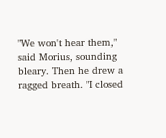"We won't hear them," said Morius, sounding bleary. Then he drew a ragged breath. "I closed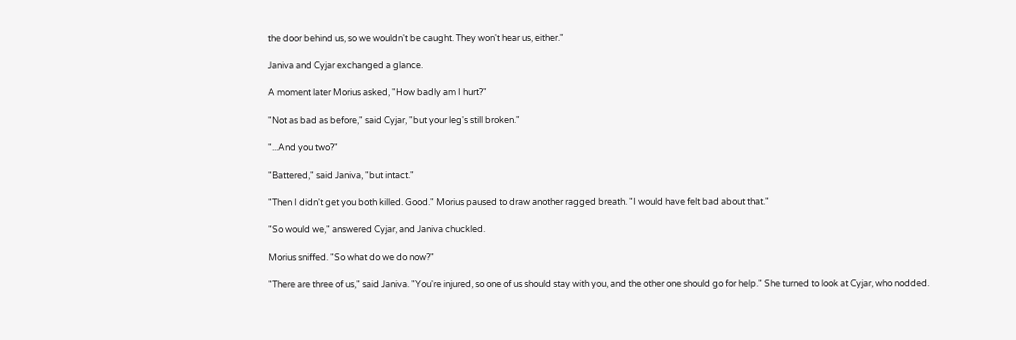the door behind us, so we wouldn't be caught. They won't hear us, either."

Janiva and Cyjar exchanged a glance.

A moment later Morius asked, "How badly am I hurt?"

"Not as bad as before," said Cyjar, "but your leg's still broken."

"...And you two?"

"Battered," said Janiva, "but intact."

"Then I didn't get you both killed. Good." Morius paused to draw another ragged breath. "I would have felt bad about that."

"So would we," answered Cyjar, and Janiva chuckled.

Morius sniffed. "So what do we do now?"

"There are three of us," said Janiva. "You're injured, so one of us should stay with you, and the other one should go for help." She turned to look at Cyjar, who nodded.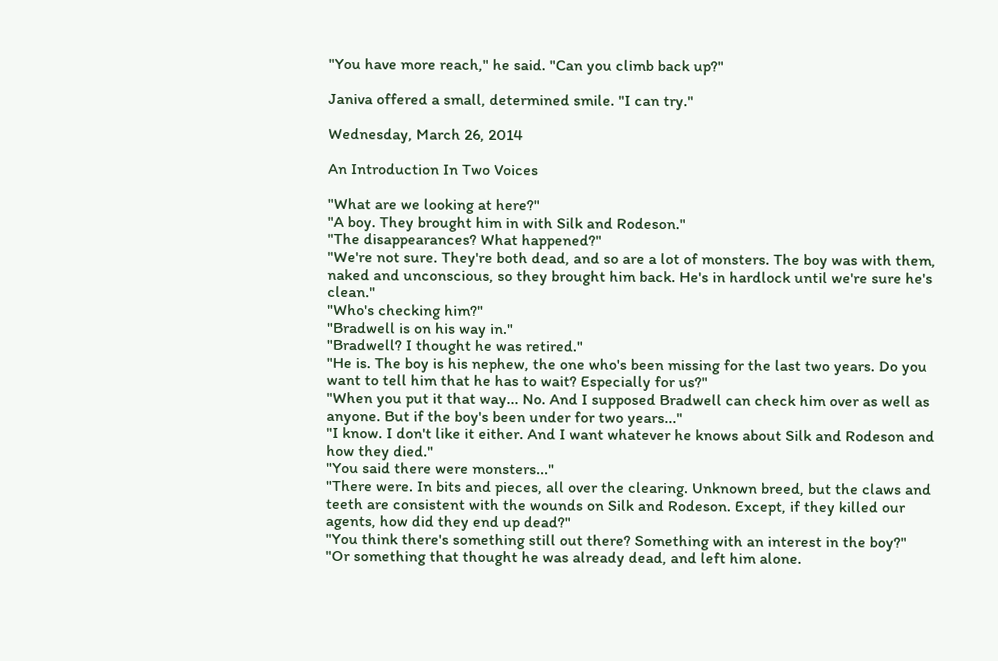"You have more reach," he said. "Can you climb back up?"

Janiva offered a small, determined smile. "I can try."

Wednesday, March 26, 2014

An Introduction In Two Voices

"What are we looking at here?"
"A boy. They brought him in with Silk and Rodeson."
"The disappearances? What happened?"
"We're not sure. They're both dead, and so are a lot of monsters. The boy was with them, naked and unconscious, so they brought him back. He's in hardlock until we're sure he's clean."
"Who's checking him?"
"Bradwell is on his way in."
"Bradwell? I thought he was retired."
"He is. The boy is his nephew, the one who's been missing for the last two years. Do you want to tell him that he has to wait? Especially for us?"
"When you put it that way... No. And I supposed Bradwell can check him over as well as anyone. But if the boy's been under for two years..."
"I know. I don't like it either. And I want whatever he knows about Silk and Rodeson and how they died."
"You said there were monsters..."
"There were. In bits and pieces, all over the clearing. Unknown breed, but the claws and teeth are consistent with the wounds on Silk and Rodeson. Except, if they killed our agents, how did they end up dead?"
"You think there's something still out there? Something with an interest in the boy?"
"Or something that thought he was already dead, and left him alone.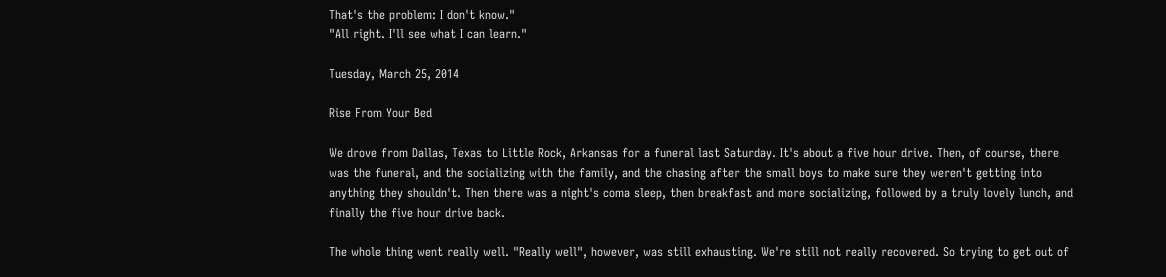That's the problem: I don't know."
"All right. I'll see what I can learn."

Tuesday, March 25, 2014

Rise From Your Bed

We drove from Dallas, Texas to Little Rock, Arkansas for a funeral last Saturday. It's about a five hour drive. Then, of course, there was the funeral, and the socializing with the family, and the chasing after the small boys to make sure they weren't getting into anything they shouldn't. Then there was a night's coma sleep, then breakfast and more socializing, followed by a truly lovely lunch, and finally the five hour drive back.

The whole thing went really well. "Really well", however, was still exhausting. We're still not really recovered. So trying to get out of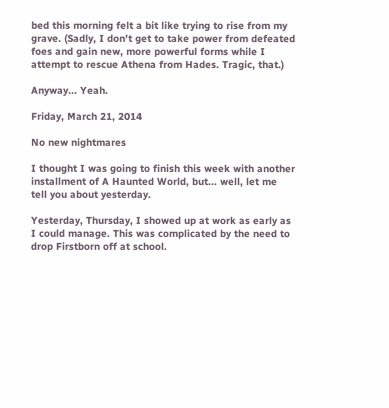bed this morning felt a bit like trying to rise from my grave. (Sadly, I don't get to take power from defeated foes and gain new, more powerful forms while I attempt to rescue Athena from Hades. Tragic, that.)

Anyway... Yeah.

Friday, March 21, 2014

No new nightmares

I thought I was going to finish this week with another installment of A Haunted World, but... well, let me tell you about yesterday.

Yesterday, Thursday, I showed up at work as early as I could manage. This was complicated by the need to drop Firstborn off at school.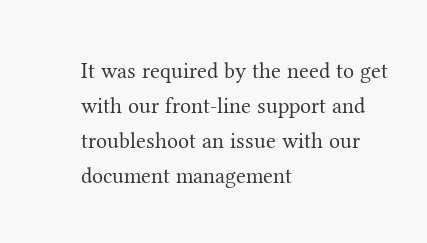It was required by the need to get with our front-line support and troubleshoot an issue with our document management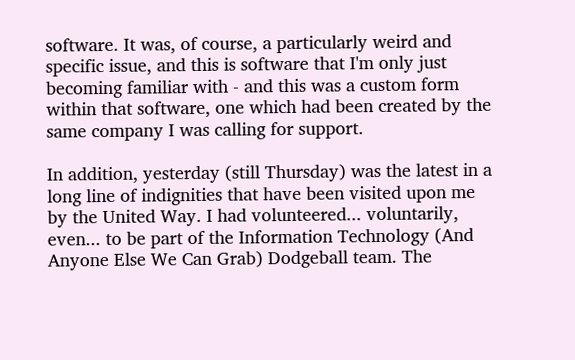software. It was, of course, a particularly weird and specific issue, and this is software that I'm only just becoming familiar with - and this was a custom form within that software, one which had been created by the same company I was calling for support.

In addition, yesterday (still Thursday) was the latest in a long line of indignities that have been visited upon me by the United Way. I had volunteered... voluntarily, even... to be part of the Information Technology (And Anyone Else We Can Grab) Dodgeball team. The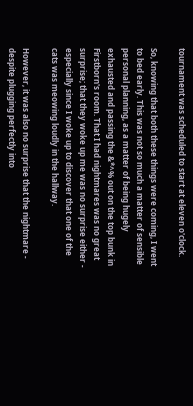tournament was scheduled to start at eleven o'clock.

So, knowing that both these things were coming, I went to bed early. This was not so much a matter of sensible personal planning, as a matter of being hugely exhausted and passing the &*^% out on the top bunk in Firstborn's room. That I had nightmares was no great surprise; that they woke up me was no surprise either - especially since I woke up to discover that one of the cats was meowing loudly in the hallway.

However, it was also no surprise that the nightmare - despite plugging perfectly into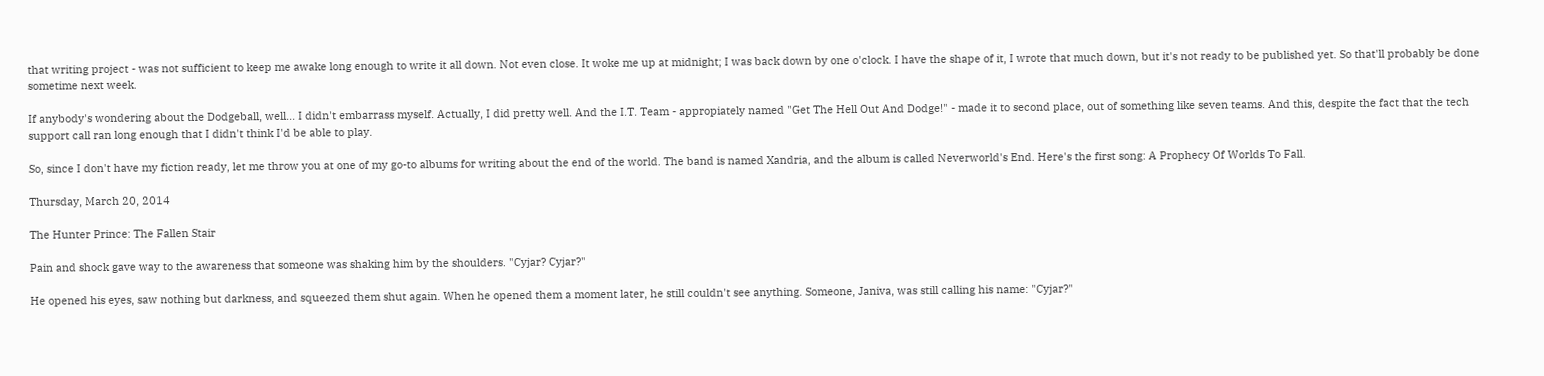that writing project - was not sufficient to keep me awake long enough to write it all down. Not even close. It woke me up at midnight; I was back down by one o'clock. I have the shape of it, I wrote that much down, but it's not ready to be published yet. So that'll probably be done sometime next week.

If anybody's wondering about the Dodgeball, well... I didn't embarrass myself. Actually, I did pretty well. And the I.T. Team - appropiately named "Get The Hell Out And Dodge!" - made it to second place, out of something like seven teams. And this, despite the fact that the tech support call ran long enough that I didn't think I'd be able to play.

So, since I don't have my fiction ready, let me throw you at one of my go-to albums for writing about the end of the world. The band is named Xandria, and the album is called Neverworld's End. Here's the first song: A Prophecy Of Worlds To Fall.

Thursday, March 20, 2014

The Hunter Prince: The Fallen Stair

Pain and shock gave way to the awareness that someone was shaking him by the shoulders. "Cyjar? Cyjar?"

He opened his eyes, saw nothing but darkness, and squeezed them shut again. When he opened them a moment later, he still couldn't see anything. Someone, Janiva, was still calling his name: "Cyjar?"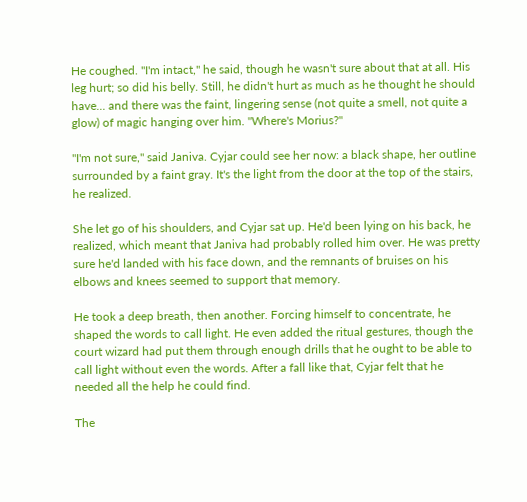He coughed. "I'm intact," he said, though he wasn't sure about that at all. His leg hurt; so did his belly. Still, he didn't hurt as much as he thought he should have... and there was the faint, lingering sense (not quite a smell, not quite a glow) of magic hanging over him. "Where's Morius?"

"I'm not sure," said Janiva. Cyjar could see her now: a black shape, her outline surrounded by a faint gray. It's the light from the door at the top of the stairs, he realized.

She let go of his shoulders, and Cyjar sat up. He'd been lying on his back, he realized, which meant that Janiva had probably rolled him over. He was pretty sure he'd landed with his face down, and the remnants of bruises on his elbows and knees seemed to support that memory.

He took a deep breath, then another. Forcing himself to concentrate, he shaped the words to call light. He even added the ritual gestures, though the court wizard had put them through enough drills that he ought to be able to call light without even the words. After a fall like that, Cyjar felt that he needed all the help he could find.

The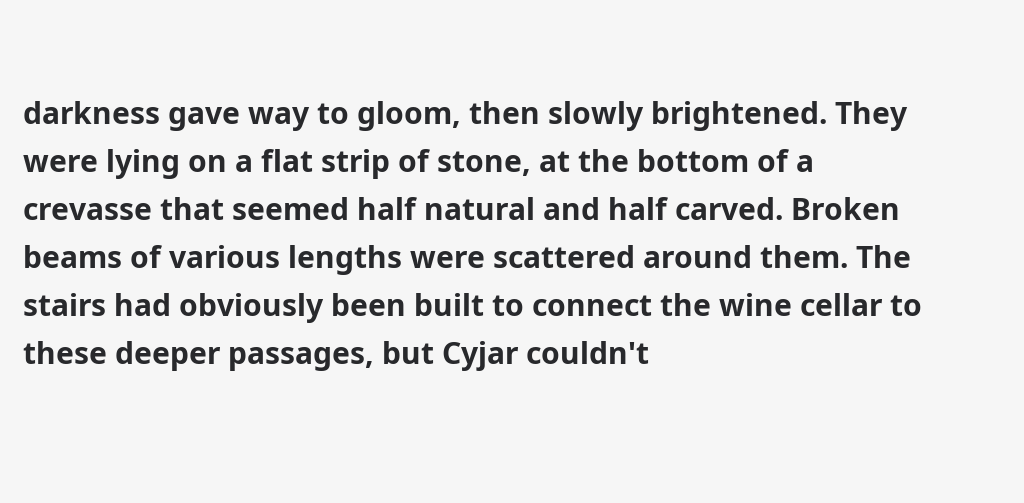darkness gave way to gloom, then slowly brightened. They were lying on a flat strip of stone, at the bottom of a crevasse that seemed half natural and half carved. Broken beams of various lengths were scattered around them. The stairs had obviously been built to connect the wine cellar to these deeper passages, but Cyjar couldn't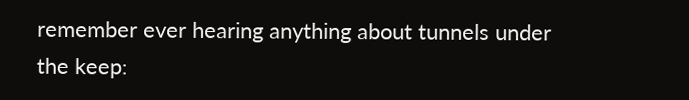remember ever hearing anything about tunnels under the keep: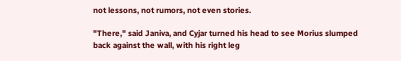not lessons, not rumors, not even stories.

"There," said Janiva, and Cyjar turned his head to see Morius slumped back against the wall, with his right leg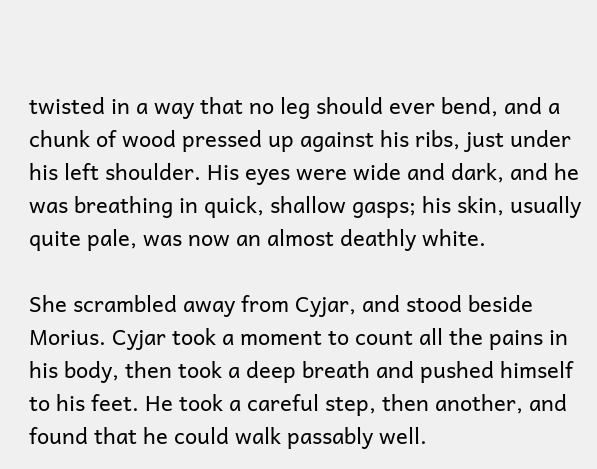twisted in a way that no leg should ever bend, and a chunk of wood pressed up against his ribs, just under his left shoulder. His eyes were wide and dark, and he was breathing in quick, shallow gasps; his skin, usually quite pale, was now an almost deathly white.

She scrambled away from Cyjar, and stood beside Morius. Cyjar took a moment to count all the pains in his body, then took a deep breath and pushed himself to his feet. He took a careful step, then another, and found that he could walk passably well.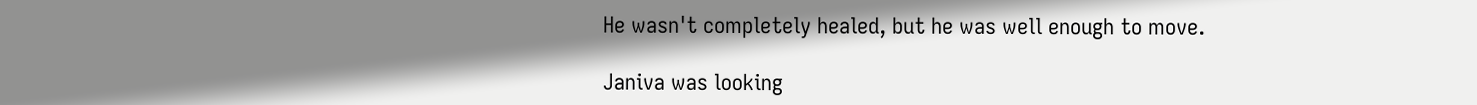He wasn't completely healed, but he was well enough to move.

Janiva was looking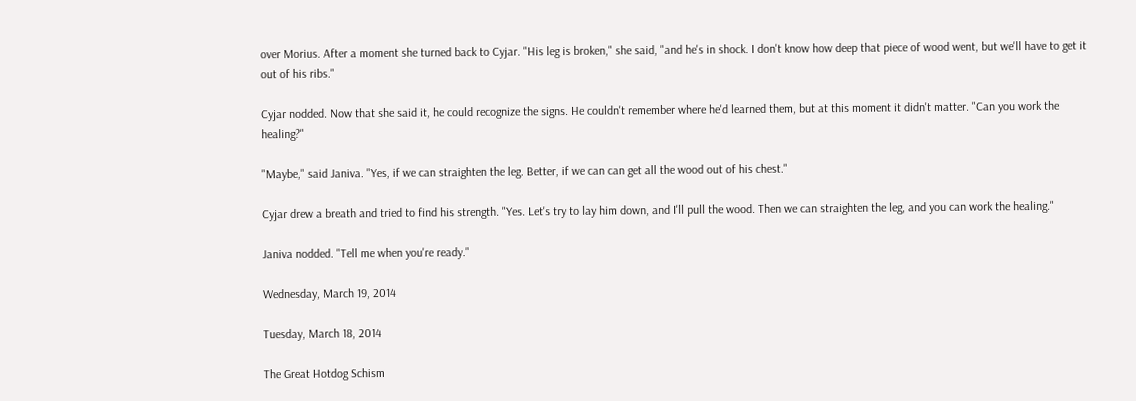over Morius. After a moment she turned back to Cyjar. "His leg is broken," she said, "and he's in shock. I don't know how deep that piece of wood went, but we'll have to get it out of his ribs."

Cyjar nodded. Now that she said it, he could recognize the signs. He couldn't remember where he'd learned them, but at this moment it didn't matter. "Can you work the healing?"

"Maybe," said Janiva. "Yes, if we can straighten the leg. Better, if we can can get all the wood out of his chest."

Cyjar drew a breath and tried to find his strength. "Yes. Let's try to lay him down, and I'll pull the wood. Then we can straighten the leg, and you can work the healing."

Janiva nodded. "Tell me when you're ready."

Wednesday, March 19, 2014

Tuesday, March 18, 2014

The Great Hotdog Schism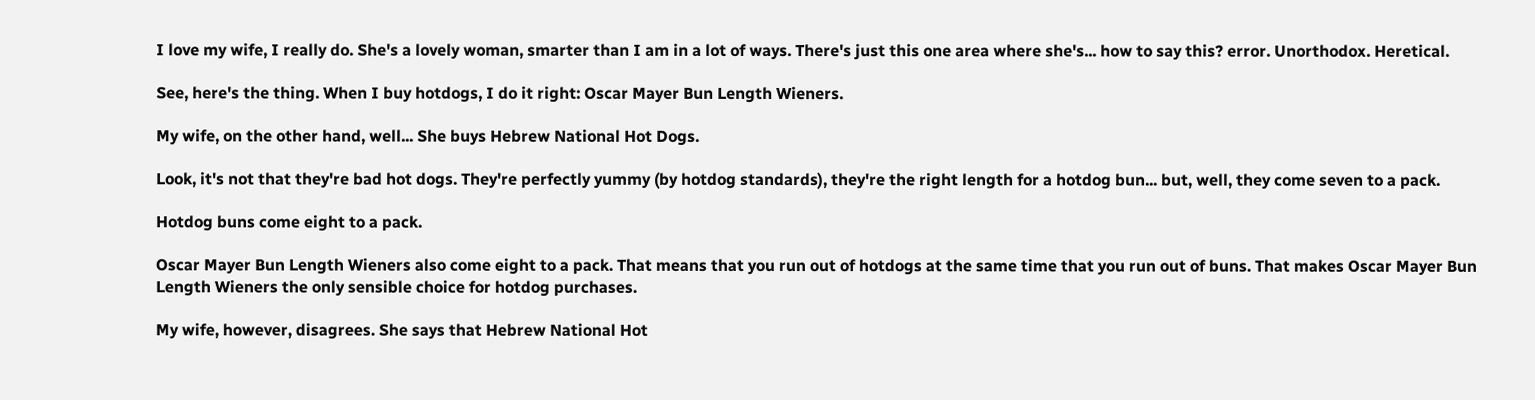I love my wife, I really do. She's a lovely woman, smarter than I am in a lot of ways. There's just this one area where she's... how to say this? error. Unorthodox. Heretical.

See, here's the thing. When I buy hotdogs, I do it right: Oscar Mayer Bun Length Wieners.

My wife, on the other hand, well... She buys Hebrew National Hot Dogs.

Look, it's not that they're bad hot dogs. They're perfectly yummy (by hotdog standards), they're the right length for a hotdog bun... but, well, they come seven to a pack.

Hotdog buns come eight to a pack.

Oscar Mayer Bun Length Wieners also come eight to a pack. That means that you run out of hotdogs at the same time that you run out of buns. That makes Oscar Mayer Bun Length Wieners the only sensible choice for hotdog purchases.

My wife, however, disagrees. She says that Hebrew National Hot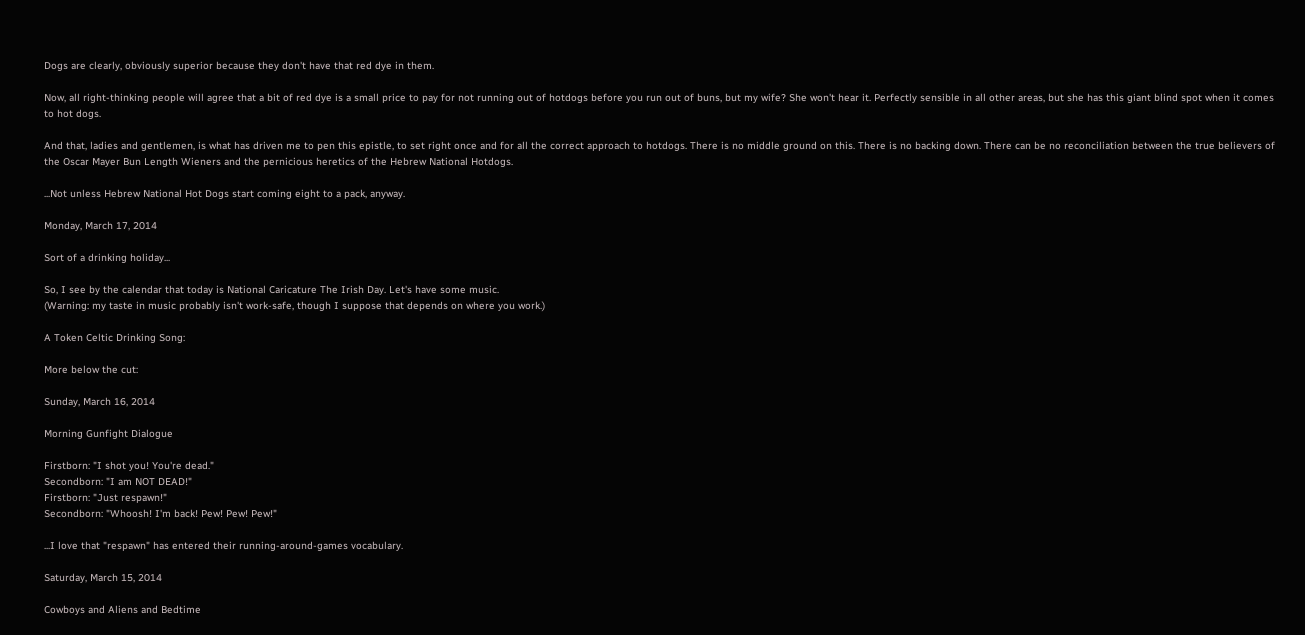Dogs are clearly, obviously superior because they don't have that red dye in them.

Now, all right-thinking people will agree that a bit of red dye is a small price to pay for not running out of hotdogs before you run out of buns, but my wife? She won't hear it. Perfectly sensible in all other areas, but she has this giant blind spot when it comes to hot dogs.

And that, ladies and gentlemen, is what has driven me to pen this epistle, to set right once and for all the correct approach to hotdogs. There is no middle ground on this. There is no backing down. There can be no reconciliation between the true believers of the Oscar Mayer Bun Length Wieners and the pernicious heretics of the Hebrew National Hotdogs.

...Not unless Hebrew National Hot Dogs start coming eight to a pack, anyway.

Monday, March 17, 2014

Sort of a drinking holiday...

So, I see by the calendar that today is National Caricature The Irish Day. Let's have some music.
(Warning: my taste in music probably isn't work-safe, though I suppose that depends on where you work.)

A Token Celtic Drinking Song:

More below the cut:

Sunday, March 16, 2014

Morning Gunfight Dialogue

Firstborn: "I shot you! You're dead."
Secondborn: "I am NOT DEAD!"
Firstborn: "Just respawn!"
Secondborn: "Whoosh! I'm back! Pew! Pew! Pew!"

...I love that "respawn" has entered their running-around-games vocabulary.

Saturday, March 15, 2014

Cowboys and Aliens and Bedtime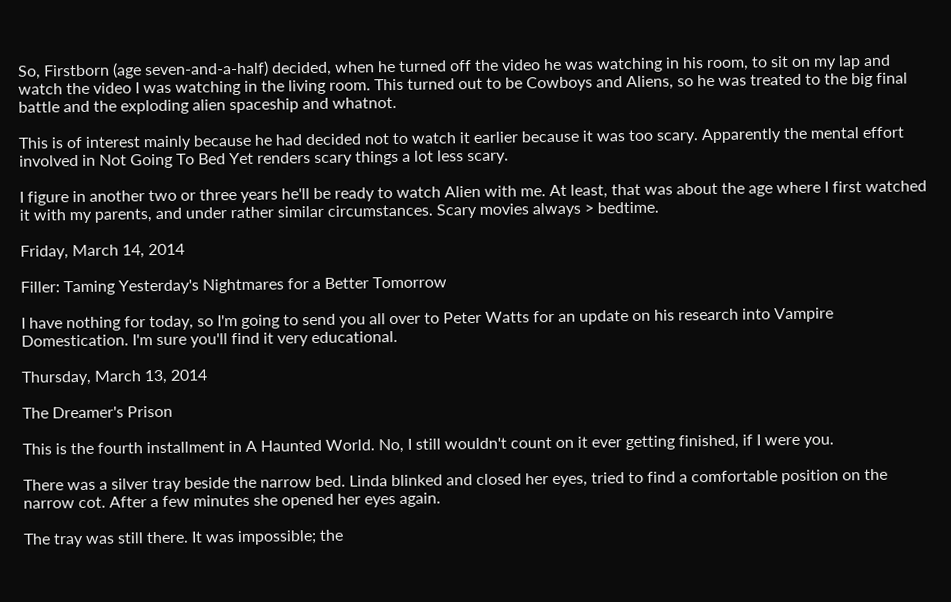So, Firstborn (age seven-and-a-half) decided, when he turned off the video he was watching in his room, to sit on my lap and watch the video I was watching in the living room. This turned out to be Cowboys and Aliens, so he was treated to the big final battle and the exploding alien spaceship and whatnot.

This is of interest mainly because he had decided not to watch it earlier because it was too scary. Apparently the mental effort involved in Not Going To Bed Yet renders scary things a lot less scary.

I figure in another two or three years he'll be ready to watch Alien with me. At least, that was about the age where I first watched it with my parents, and under rather similar circumstances. Scary movies always > bedtime.

Friday, March 14, 2014

Filler: Taming Yesterday's Nightmares for a Better Tomorrow

I have nothing for today, so I'm going to send you all over to Peter Watts for an update on his research into Vampire Domestication. I'm sure you'll find it very educational.

Thursday, March 13, 2014

The Dreamer's Prison

This is the fourth installment in A Haunted World. No, I still wouldn't count on it ever getting finished, if I were you.

There was a silver tray beside the narrow bed. Linda blinked and closed her eyes, tried to find a comfortable position on the narrow cot. After a few minutes she opened her eyes again.

The tray was still there. It was impossible; the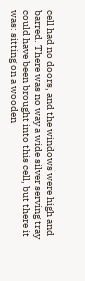cell had no doors, and the windows were high and barred. There was no way a wide silver serving tray could have been brought into this cell, but there it was: sitting on a wooden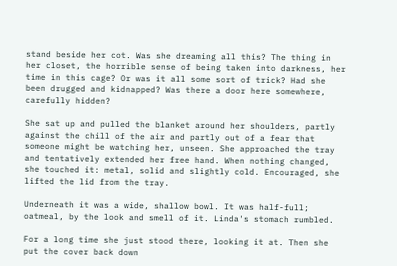stand beside her cot. Was she dreaming all this? The thing in her closet, the horrible sense of being taken into darkness, her time in this cage? Or was it all some sort of trick? Had she been drugged and kidnapped? Was there a door here somewhere, carefully hidden?

She sat up and pulled the blanket around her shoulders, partly against the chill of the air and partly out of a fear that someone might be watching her, unseen. She approached the tray and tentatively extended her free hand. When nothing changed, she touched it: metal, solid and slightly cold. Encouraged, she lifted the lid from the tray.

Underneath it was a wide, shallow bowl. It was half-full; oatmeal, by the look and smell of it. Linda's stomach rumbled.

For a long time she just stood there, looking it at. Then she put the cover back down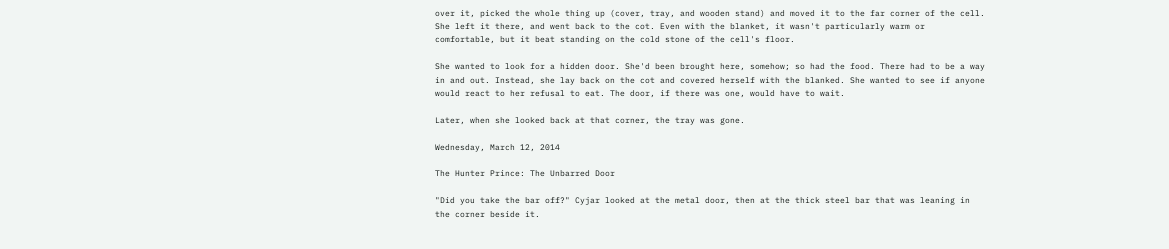over it, picked the whole thing up (cover, tray, and wooden stand) and moved it to the far corner of the cell. She left it there, and went back to the cot. Even with the blanket, it wasn't particularly warm or comfortable, but it beat standing on the cold stone of the cell's floor.

She wanted to look for a hidden door. She'd been brought here, somehow; so had the food. There had to be a way in and out. Instead, she lay back on the cot and covered herself with the blanked. She wanted to see if anyone would react to her refusal to eat. The door, if there was one, would have to wait.

Later, when she looked back at that corner, the tray was gone.

Wednesday, March 12, 2014

The Hunter Prince: The Unbarred Door

"Did you take the bar off?" Cyjar looked at the metal door, then at the thick steel bar that was leaning in the corner beside it.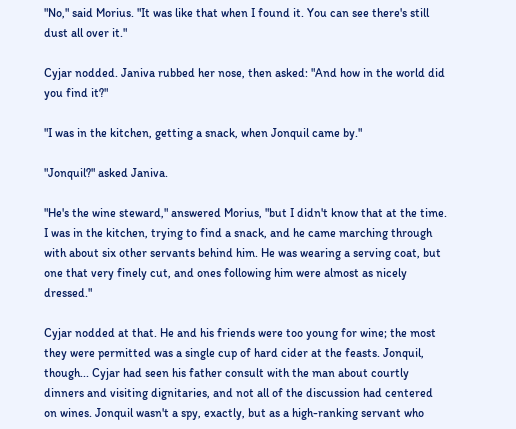"No," said Morius. "It was like that when I found it. You can see there's still dust all over it."

Cyjar nodded. Janiva rubbed her nose, then asked: "And how in the world did you find it?"

"I was in the kitchen, getting a snack, when Jonquil came by."

"Jonquil?" asked Janiva.

"He's the wine steward," answered Morius, "but I didn't know that at the time. I was in the kitchen, trying to find a snack, and he came marching through with about six other servants behind him. He was wearing a serving coat, but one that very finely cut, and ones following him were almost as nicely dressed."

Cyjar nodded at that. He and his friends were too young for wine; the most they were permitted was a single cup of hard cider at the feasts. Jonquil, though... Cyjar had seen his father consult with the man about courtly dinners and visiting dignitaries, and not all of the discussion had centered on wines. Jonquil wasn't a spy, exactly, but as a high-ranking servant who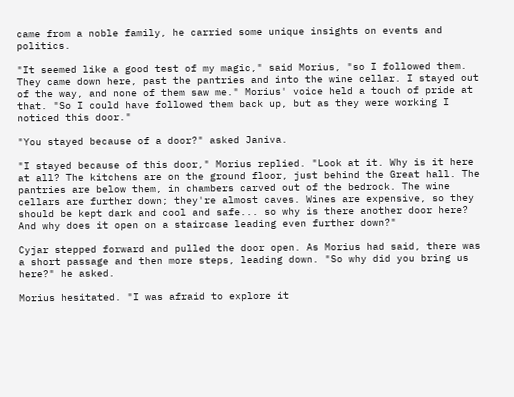came from a noble family, he carried some unique insights on events and politics.

"It seemed like a good test of my magic," said Morius, "so I followed them. They came down here, past the pantries and into the wine cellar. I stayed out of the way, and none of them saw me." Morius' voice held a touch of pride at that. "So I could have followed them back up, but as they were working I noticed this door."

"You stayed because of a door?" asked Janiva.

"I stayed because of this door," Morius replied. "Look at it. Why is it here at all? The kitchens are on the ground floor, just behind the Great hall. The pantries are below them, in chambers carved out of the bedrock. The wine cellars are further down; they're almost caves. Wines are expensive, so they should be kept dark and cool and safe... so why is there another door here? And why does it open on a staircase leading even further down?"

Cyjar stepped forward and pulled the door open. As Morius had said, there was a short passage and then more steps, leading down. "So why did you bring us here?" he asked.

Morius hesitated. "I was afraid to explore it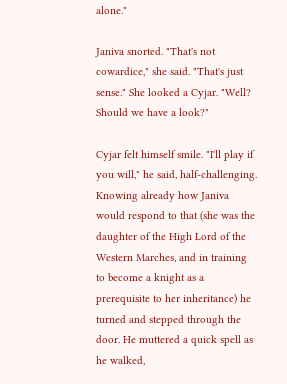alone."

Janiva snorted. "That's not cowardice," she said. "That's just sense." She looked a Cyjar. "Well? Should we have a look?"

Cyjar felt himself smile. "I'll play if you will," he said, half-challenging. Knowing already how Janiva would respond to that (she was the daughter of the High Lord of the Western Marches, and in training to become a knight as a prerequisite to her inheritance) he turned and stepped through the door. He muttered a quick spell as he walked,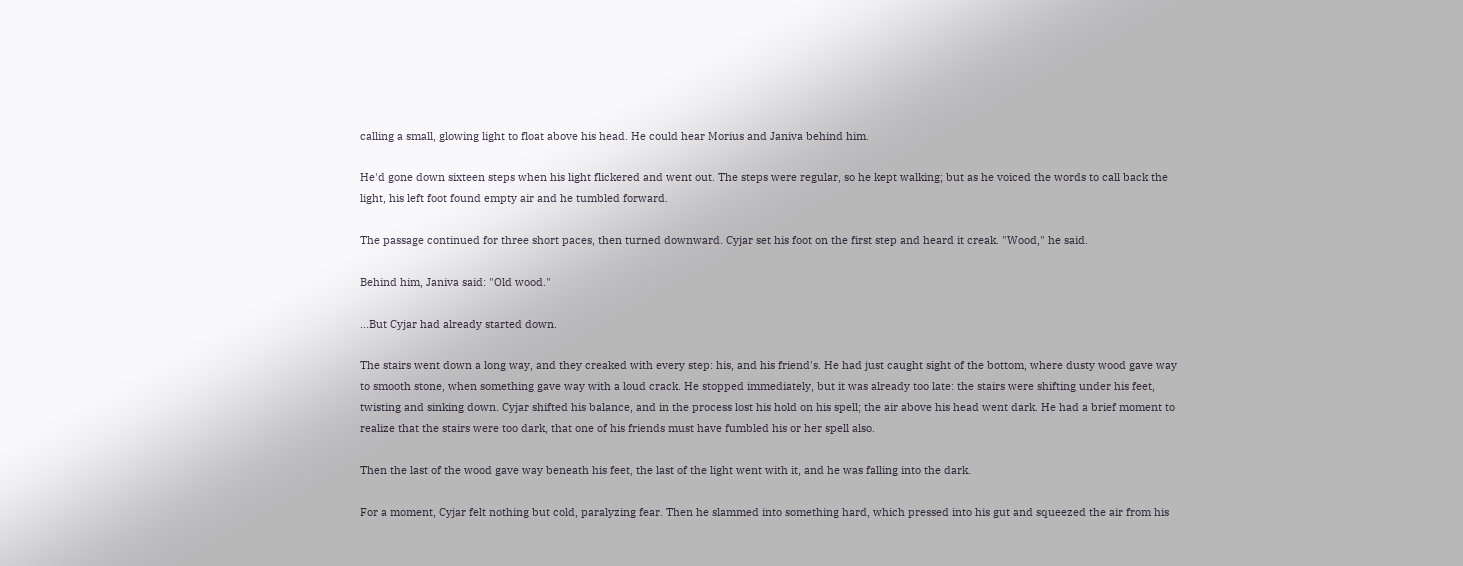calling a small, glowing light to float above his head. He could hear Morius and Janiva behind him.

He'd gone down sixteen steps when his light flickered and went out. The steps were regular, so he kept walking; but as he voiced the words to call back the light, his left foot found empty air and he tumbled forward.

The passage continued for three short paces, then turned downward. Cyjar set his foot on the first step and heard it creak. "Wood," he said.

Behind him, Janiva said: "Old wood."

...But Cyjar had already started down.

The stairs went down a long way, and they creaked with every step: his, and his friend's. He had just caught sight of the bottom, where dusty wood gave way to smooth stone, when something gave way with a loud crack. He stopped immediately, but it was already too late: the stairs were shifting under his feet, twisting and sinking down. Cyjar shifted his balance, and in the process lost his hold on his spell; the air above his head went dark. He had a brief moment to realize that the stairs were too dark, that one of his friends must have fumbled his or her spell also.

Then the last of the wood gave way beneath his feet, the last of the light went with it, and he was falling into the dark.

For a moment, Cyjar felt nothing but cold, paralyzing fear. Then he slammed into something hard, which pressed into his gut and squeezed the air from his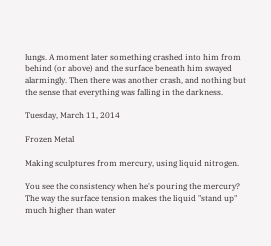lungs. A moment later something crashed into him from behind (or above) and the surface beneath him swayed alarmingly. Then there was another crash, and nothing but the sense that everything was falling in the darkness.

Tuesday, March 11, 2014

Frozen Metal

Making sculptures from mercury, using liquid nitrogen.

You see the consistency when he's pouring the mercury? The way the surface tension makes the liquid "stand up" much higher than water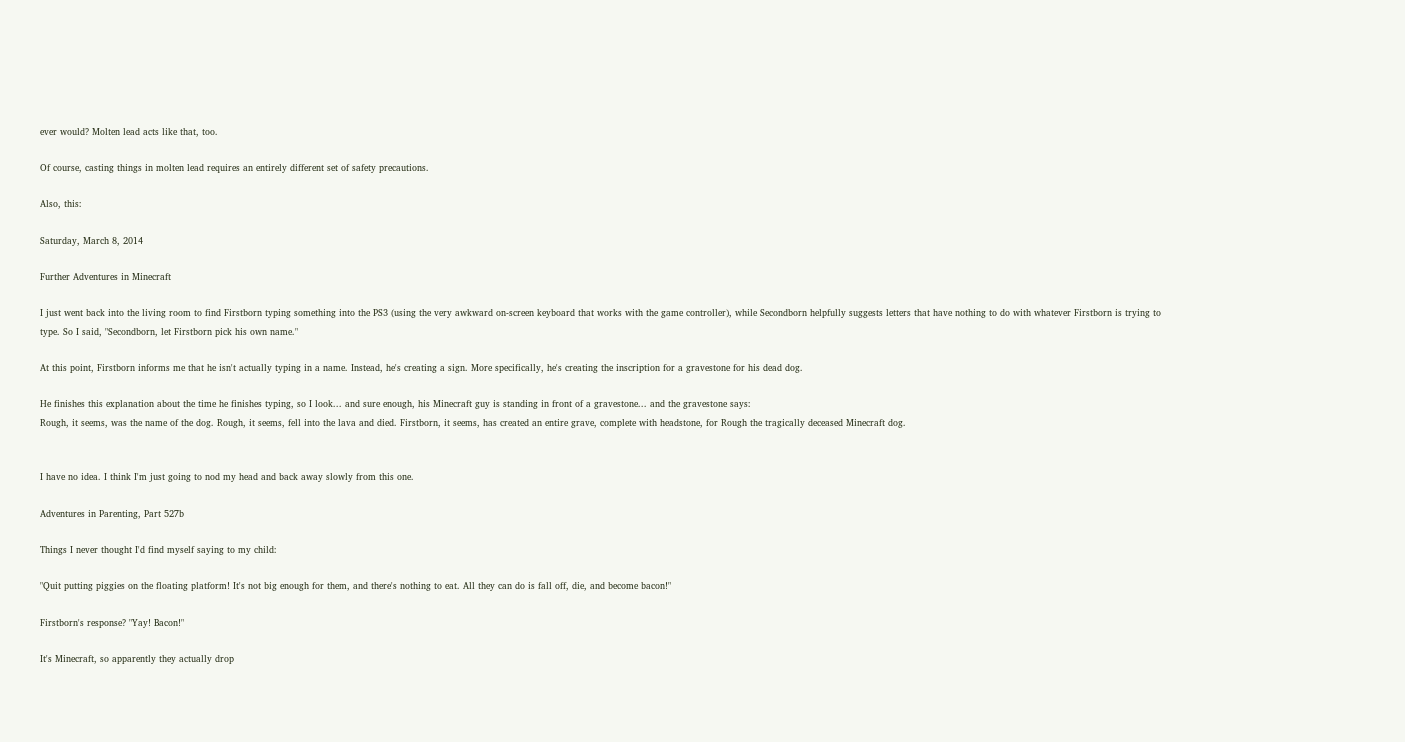ever would? Molten lead acts like that, too.

Of course, casting things in molten lead requires an entirely different set of safety precautions.

Also, this:

Saturday, March 8, 2014

Further Adventures in Minecraft

I just went back into the living room to find Firstborn typing something into the PS3 (using the very awkward on-screen keyboard that works with the game controller), while Secondborn helpfully suggests letters that have nothing to do with whatever Firstborn is trying to type. So I said, "Secondborn, let Firstborn pick his own name."

At this point, Firstborn informs me that he isn't actually typing in a name. Instead, he's creating a sign. More specifically, he's creating the inscription for a gravestone for his dead dog.

He finishes this explanation about the time he finishes typing, so I look... and sure enough, his Minecraft guy is standing in front of a gravestone... and the gravestone says:
Rough, it seems, was the name of the dog. Rough, it seems, fell into the lava and died. Firstborn, it seems, has created an entire grave, complete with headstone, for Rough the tragically deceased Minecraft dog.


I have no idea. I think I'm just going to nod my head and back away slowly from this one.

Adventures in Parenting, Part 527b

Things I never thought I'd find myself saying to my child:

"Quit putting piggies on the floating platform! It's not big enough for them, and there's nothing to eat. All they can do is fall off, die, and become bacon!"

Firstborn's response? "Yay! Bacon!"

It's Minecraft, so apparently they actually drop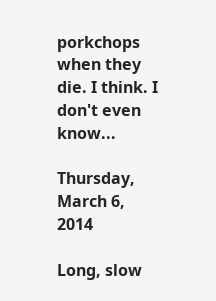porkchops when they die. I think. I don't even know...

Thursday, March 6, 2014

Long, slow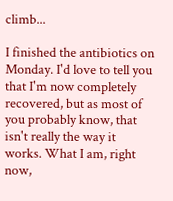climb...

I finished the antibiotics on Monday. I'd love to tell you that I'm now completely recovered, but as most of you probably know, that isn't really the way it works. What I am, right now,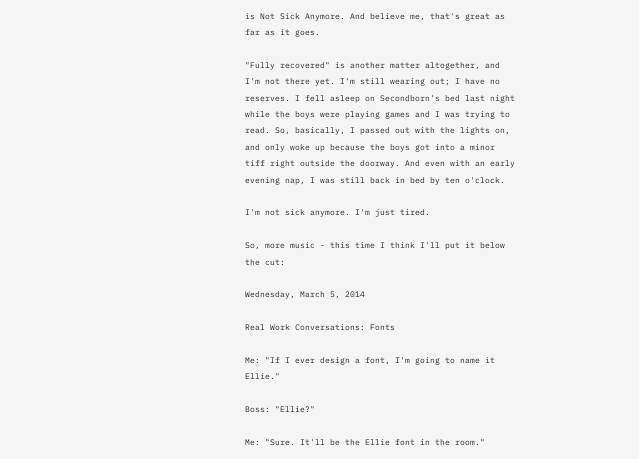is Not Sick Anymore. And believe me, that's great as far as it goes.

"Fully recovered" is another matter altogether, and I'm not there yet. I'm still wearing out; I have no reserves. I fell asleep on Secondborn's bed last night while the boys were playing games and I was trying to read. So, basically, I passed out with the lights on, and only woke up because the boys got into a minor tiff right outside the doorway. And even with an early evening nap, I was still back in bed by ten o'clock.

I'm not sick anymore. I'm just tired.

So, more music - this time I think I'll put it below the cut:

Wednesday, March 5, 2014

Real Work Conversations: Fonts

Me: "If I ever design a font, I'm going to name it Ellie."

Boss: "Ellie?"

Me: "Sure. It'll be the Ellie font in the room."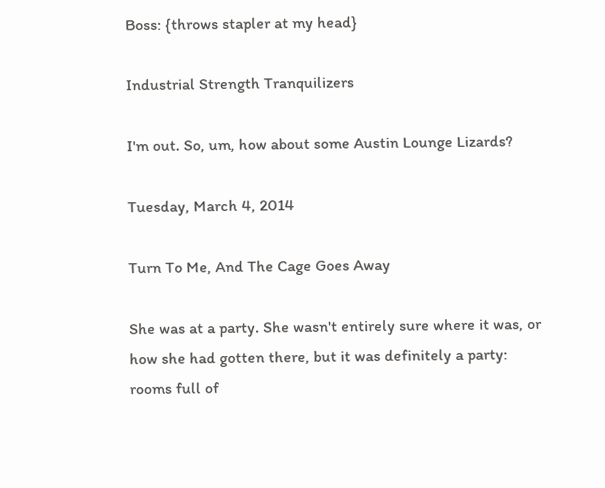Boss: {throws stapler at my head}

Industrial Strength Tranquilizers

I'm out. So, um, how about some Austin Lounge Lizards?

Tuesday, March 4, 2014

Turn To Me, And The Cage Goes Away

She was at a party. She wasn't entirely sure where it was, or how she had gotten there, but it was definitely a party: rooms full of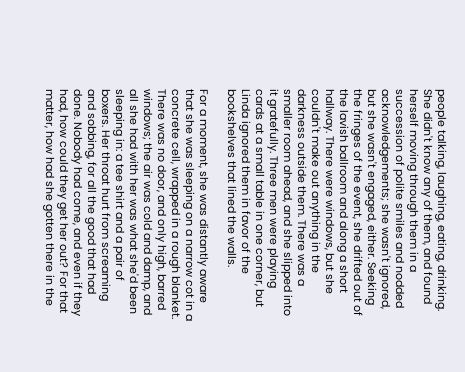people talking, laughing, eating, drinking. She didn't know any of them, and found herself moving through them in a succession of polite smiles and nodded acknowledgements; she wasn't ignored, but she wasn't engaged, either. Seeking the fringes of the event, she drifted out of the lavish ballroom and along a short hallway. There were windows, but she couldn't make out anything in the darkness outside them. There was a smaller room ahead, and she slipped into it gratefully. Three men were playing cards at a small table in one corner, but Linda ignored them in favor of the bookshelves that lined the walls.

For a moment, she was distantly aware that she was sleeping on a narrow cot in a concrete cell, wrapped in a rough blanket. There was no door, and only high, barred windows; the air was cold and damp, and all she had with her was what she'd been sleeping in: a tee shirt and a pair of boxers. Her throat hurt from screaming and sobbing, for all the good that had done. Nobody had come, and even if they had, how could they get her out? For that matter, how had she gotten there in the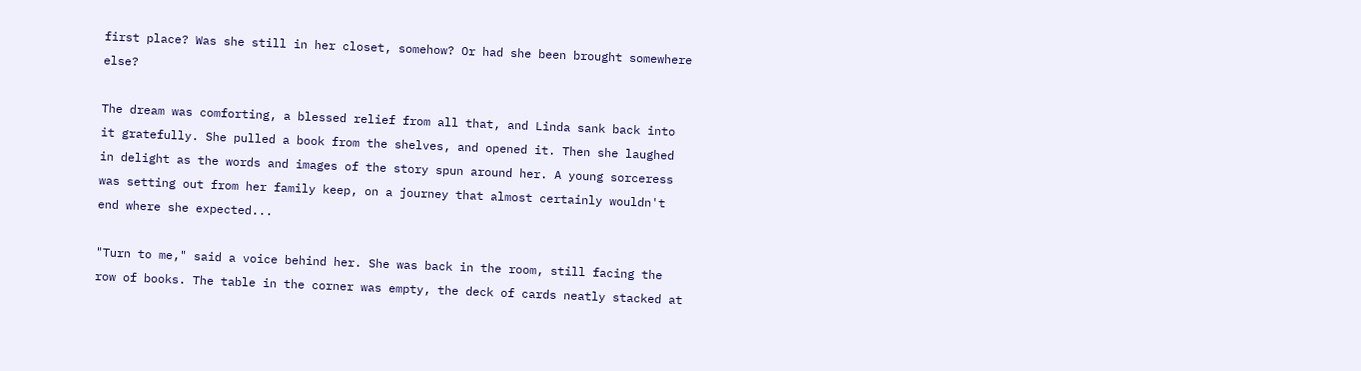first place? Was she still in her closet, somehow? Or had she been brought somewhere else?

The dream was comforting, a blessed relief from all that, and Linda sank back into it gratefully. She pulled a book from the shelves, and opened it. Then she laughed in delight as the words and images of the story spun around her. A young sorceress was setting out from her family keep, on a journey that almost certainly wouldn't end where she expected...

"Turn to me," said a voice behind her. She was back in the room, still facing the row of books. The table in the corner was empty, the deck of cards neatly stacked at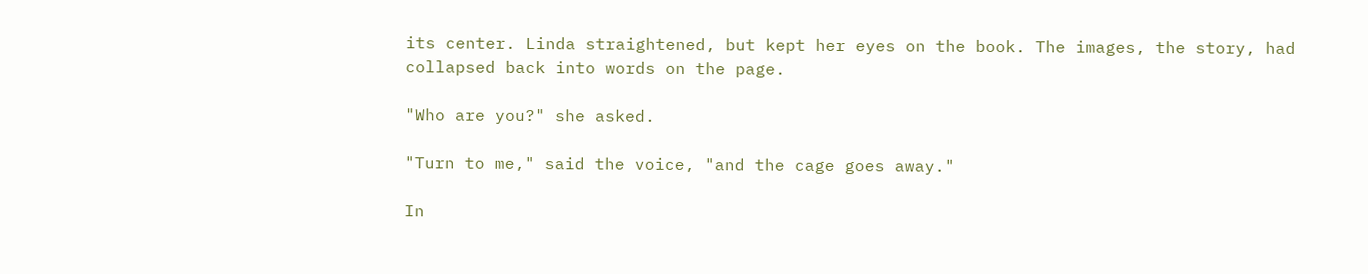its center. Linda straightened, but kept her eyes on the book. The images, the story, had collapsed back into words on the page.

"Who are you?" she asked.

"Turn to me," said the voice, "and the cage goes away."

In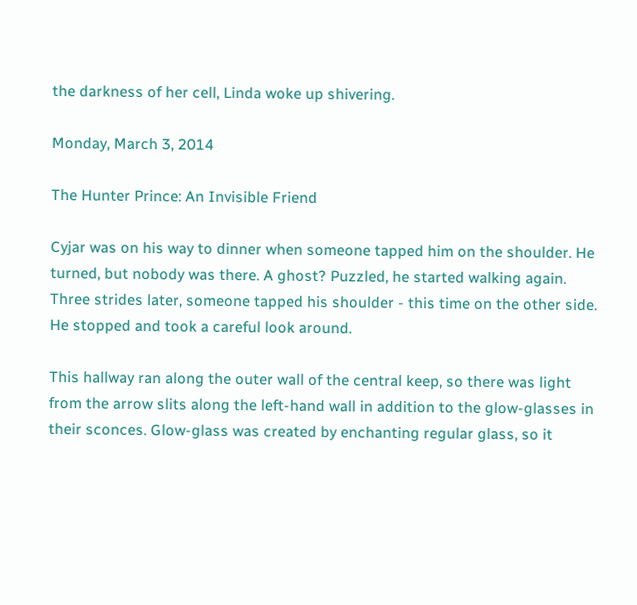the darkness of her cell, Linda woke up shivering.

Monday, March 3, 2014

The Hunter Prince: An Invisible Friend

Cyjar was on his way to dinner when someone tapped him on the shoulder. He turned, but nobody was there. A ghost? Puzzled, he started walking again. Three strides later, someone tapped his shoulder - this time on the other side. He stopped and took a careful look around.

This hallway ran along the outer wall of the central keep, so there was light from the arrow slits along the left-hand wall in addition to the glow-glasses in their sconces. Glow-glass was created by enchanting regular glass, so it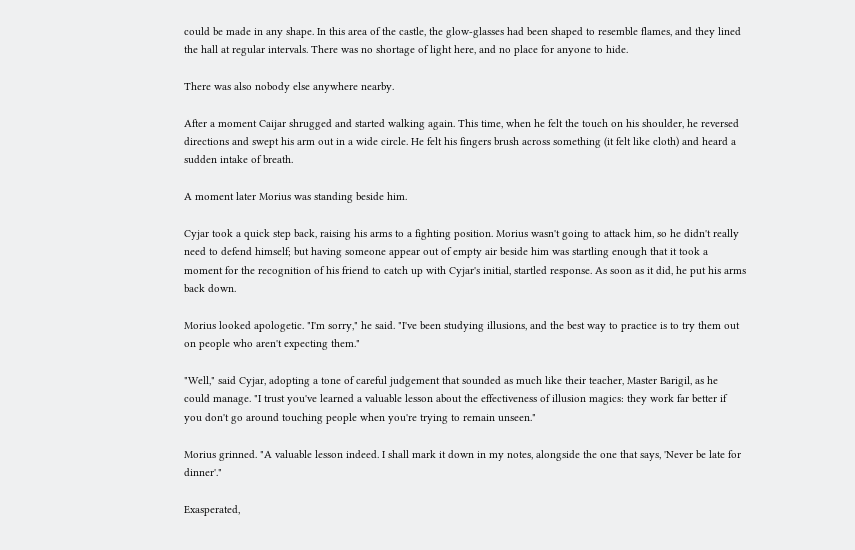could be made in any shape. In this area of the castle, the glow-glasses had been shaped to resemble flames, and they lined the hall at regular intervals. There was no shortage of light here, and no place for anyone to hide.

There was also nobody else anywhere nearby.

After a moment Caijar shrugged and started walking again. This time, when he felt the touch on his shoulder, he reversed directions and swept his arm out in a wide circle. He felt his fingers brush across something (it felt like cloth) and heard a sudden intake of breath.

A moment later Morius was standing beside him.

Cyjar took a quick step back, raising his arms to a fighting position. Morius wasn't going to attack him, so he didn't really need to defend himself; but having someone appear out of empty air beside him was startling enough that it took a moment for the recognition of his friend to catch up with Cyjar's initial, startled response. As soon as it did, he put his arms back down.

Morius looked apologetic. "I'm sorry," he said. "I've been studying illusions, and the best way to practice is to try them out on people who aren't expecting them."

"Well," said Cyjar, adopting a tone of careful judgement that sounded as much like their teacher, Master Barigil, as he could manage. "I trust you've learned a valuable lesson about the effectiveness of illusion magics: they work far better if you don't go around touching people when you're trying to remain unseen."

Morius grinned. "A valuable lesson indeed. I shall mark it down in my notes, alongside the one that says, 'Never be late for dinner'."

Exasperated,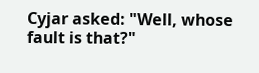Cyjar asked: "Well, whose fault is that?"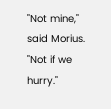"Not mine," said Morius. "Not if we hurry."